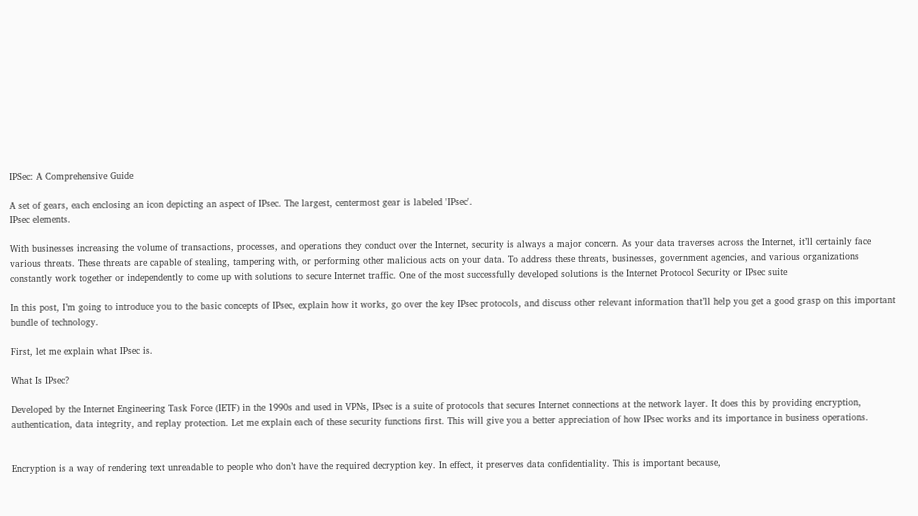IPSec: A Comprehensive Guide

A set of gears, each enclosing an icon depicting an aspect of IPsec. The largest, centermost gear is labeled 'IPsec'.
IPsec elements.

With businesses increasing the volume of transactions, processes, and operations they conduct over the Internet, security is always a major concern. As your data traverses across the Internet, it’ll certainly face various threats. These threats are capable of stealing, tampering with, or performing other malicious acts on your data. To address these threats, businesses, government agencies, and various organizations constantly work together or independently to come up with solutions to secure Internet traffic. One of the most successfully developed solutions is the Internet Protocol Security or IPsec suite

In this post, I’m going to introduce you to the basic concepts of IPsec, explain how it works, go over the key IPsec protocols, and discuss other relevant information that’ll help you get a good grasp on this important bundle of technology.

First, let me explain what IPsec is.

What Is IPsec?

Developed by the Internet Engineering Task Force (IETF) in the 1990s and used in VPNs, IPsec is a suite of protocols that secures Internet connections at the network layer. It does this by providing encryption, authentication, data integrity, and replay protection. Let me explain each of these security functions first. This will give you a better appreciation of how IPsec works and its importance in business operations.


Encryption is a way of rendering text unreadable to people who don’t have the required decryption key. In effect, it preserves data confidentiality. This is important because,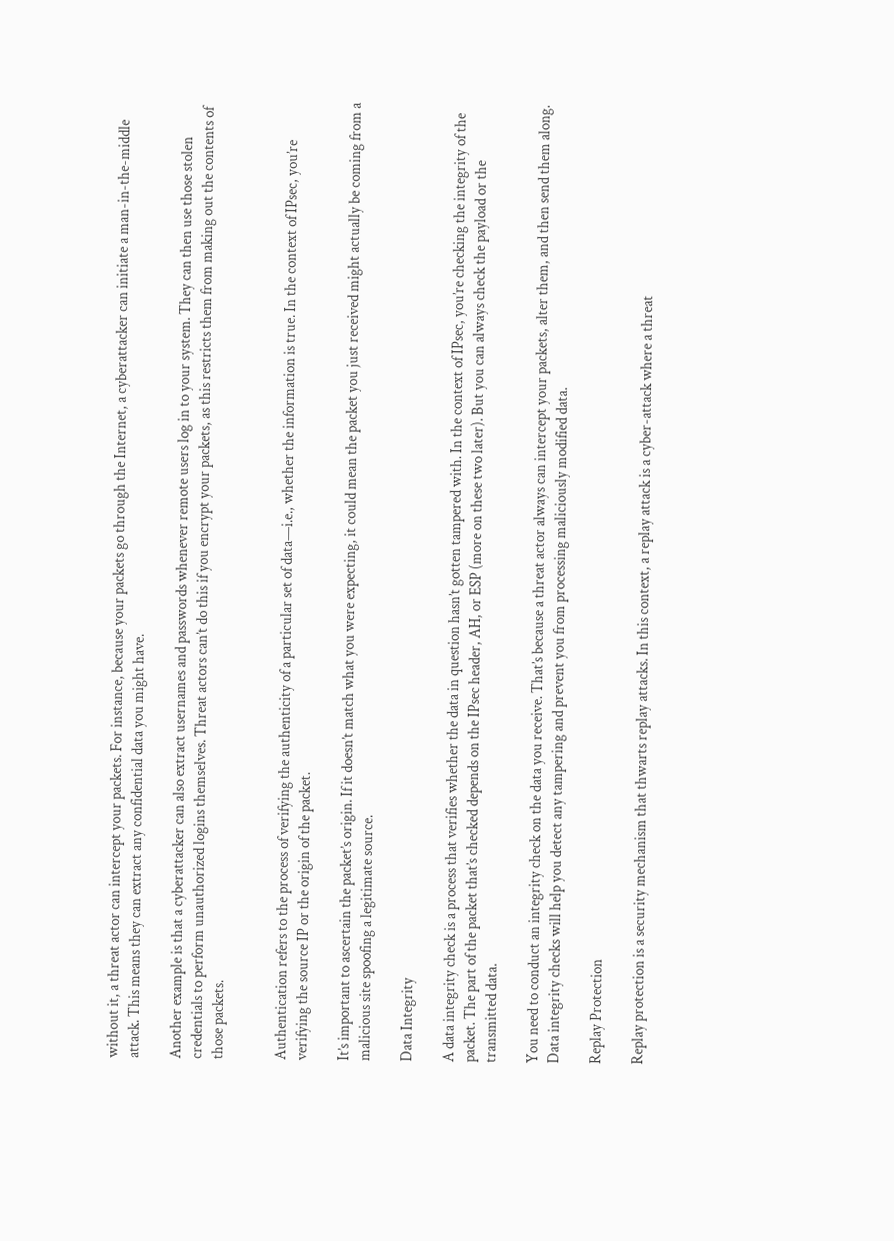without it, a threat actor can intercept your packets. For instance, because your packets go through the Internet, a cyberattacker can initiate a man-in-the-middle attack. This means they can extract any confidential data you might have.

Another example is that a cyberattacker can also extract usernames and passwords whenever remote users log in to your system. They can then use those stolen credentials to perform unauthorized logins themselves. Threat actors can’t do this if you encrypt your packets, as this restricts them from making out the contents of those packets.


Authentication refers to the process of verifying the authenticity of a particular set of data—i.e., whether the information is true. In the context of IPsec, you’re verifying the source IP or the origin of the packet.

It’s important to ascertain the packet’s origin. If it doesn’t match what you were expecting, it could mean the packet you just received might actually be coming from a malicious site spoofing a legitimate source.

Data Integrity

A data integrity check is a process that verifies whether the data in question hasn’t gotten tampered with. In the context of IPsec, you’re checking the integrity of the packet. The part of the packet that’s checked depends on the IPsec header, AH, or ESP (more on these two later). But you can always check the payload or the transmitted data.

You need to conduct an integrity check on the data you receive. That’s because a threat actor always can intercept your packets, alter them, and then send them along. Data integrity checks will help you detect any tampering and prevent you from processing maliciously modified data.

Replay Protection

Replay protection is a security mechanism that thwarts replay attacks. In this context, a replay attack is a cyber-attack where a threat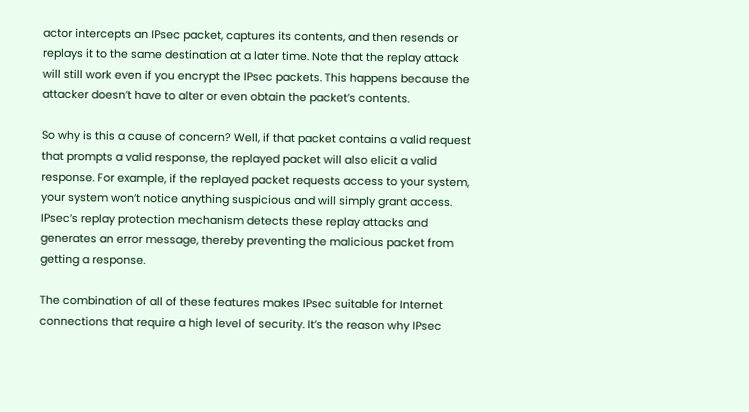actor intercepts an IPsec packet, captures its contents, and then resends or replays it to the same destination at a later time. Note that the replay attack will still work even if you encrypt the IPsec packets. This happens because the attacker doesn’t have to alter or even obtain the packet’s contents.

So why is this a cause of concern? Well, if that packet contains a valid request that prompts a valid response, the replayed packet will also elicit a valid response. For example, if the replayed packet requests access to your system, your system won’t notice anything suspicious and will simply grant access. IPsec’s replay protection mechanism detects these replay attacks and generates an error message, thereby preventing the malicious packet from getting a response.

The combination of all of these features makes IPsec suitable for Internet connections that require a high level of security. It’s the reason why IPsec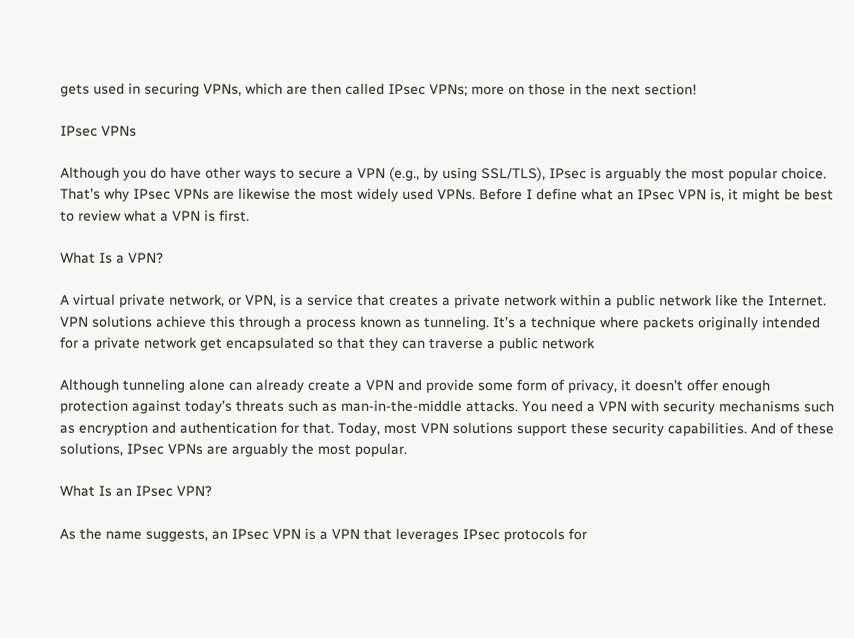gets used in securing VPNs, which are then called IPsec VPNs; more on those in the next section!

IPsec VPNs

Although you do have other ways to secure a VPN (e.g., by using SSL/TLS), IPsec is arguably the most popular choice. That’s why IPsec VPNs are likewise the most widely used VPNs. Before I define what an IPsec VPN is, it might be best to review what a VPN is first.

What Is a VPN?

A virtual private network, or VPN, is a service that creates a private network within a public network like the Internet. VPN solutions achieve this through a process known as tunneling. It’s a technique where packets originally intended for a private network get encapsulated so that they can traverse a public network

Although tunneling alone can already create a VPN and provide some form of privacy, it doesn’t offer enough protection against today’s threats such as man-in-the-middle attacks. You need a VPN with security mechanisms such as encryption and authentication for that. Today, most VPN solutions support these security capabilities. And of these solutions, IPsec VPNs are arguably the most popular.

What Is an IPsec VPN?

As the name suggests, an IPsec VPN is a VPN that leverages IPsec protocols for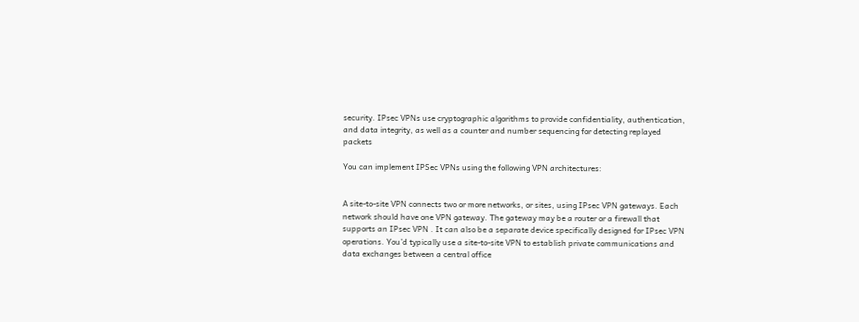security. IPsec VPNs use cryptographic algorithms to provide confidentiality, authentication, and data integrity, as well as a counter and number sequencing for detecting replayed packets

You can implement IPSec VPNs using the following VPN architectures:


A site-to-site VPN connects two or more networks, or sites, using IPsec VPN gateways. Each network should have one VPN gateway. The gateway may be a router or a firewall that supports an IPsec VPN . It can also be a separate device specifically designed for IPsec VPN operations. You’d typically use a site-to-site VPN to establish private communications and data exchanges between a central office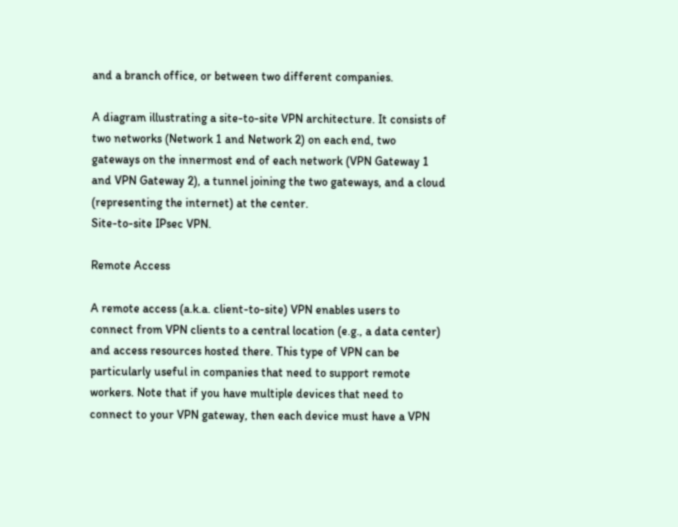and a branch office, or between two different companies.

A diagram illustrating a site-to-site VPN architecture. It consists of two networks (Network 1 and Network 2) on each end, two gateways on the innermost end of each network (VPN Gateway 1 and VPN Gateway 2), a tunnel joining the two gateways, and a cloud (representing the internet) at the center.
Site-to-site IPsec VPN.

Remote Access

A remote access (a.k.a. client-to-site) VPN enables users to connect from VPN clients to a central location (e.g., a data center) and access resources hosted there. This type of VPN can be particularly useful in companies that need to support remote workers. Note that if you have multiple devices that need to connect to your VPN gateway, then each device must have a VPN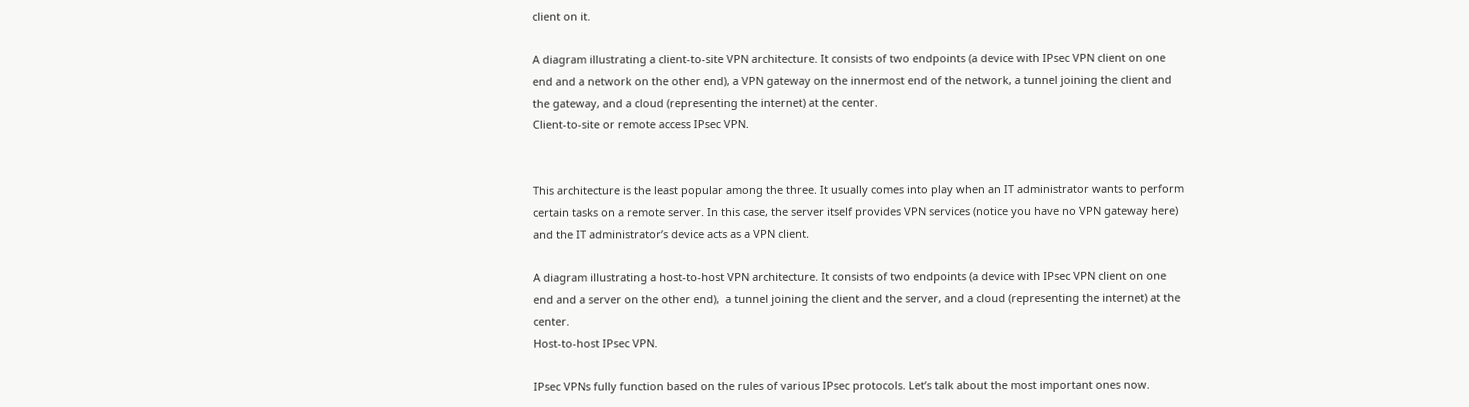client on it.

A diagram illustrating a client-to-site VPN architecture. It consists of two endpoints (a device with IPsec VPN client on one end and a network on the other end), a VPN gateway on the innermost end of the network, a tunnel joining the client and the gateway, and a cloud (representing the internet) at the center.
Client-to-site or remote access IPsec VPN.


This architecture is the least popular among the three. It usually comes into play when an IT administrator wants to perform certain tasks on a remote server. In this case, the server itself provides VPN services (notice you have no VPN gateway here) and the IT administrator’s device acts as a VPN client.

A diagram illustrating a host-to-host VPN architecture. It consists of two endpoints (a device with IPsec VPN client on one end and a server on the other end),  a tunnel joining the client and the server, and a cloud (representing the internet) at the center.
Host-to-host IPsec VPN.

IPsec VPNs fully function based on the rules of various IPsec protocols. Let’s talk about the most important ones now.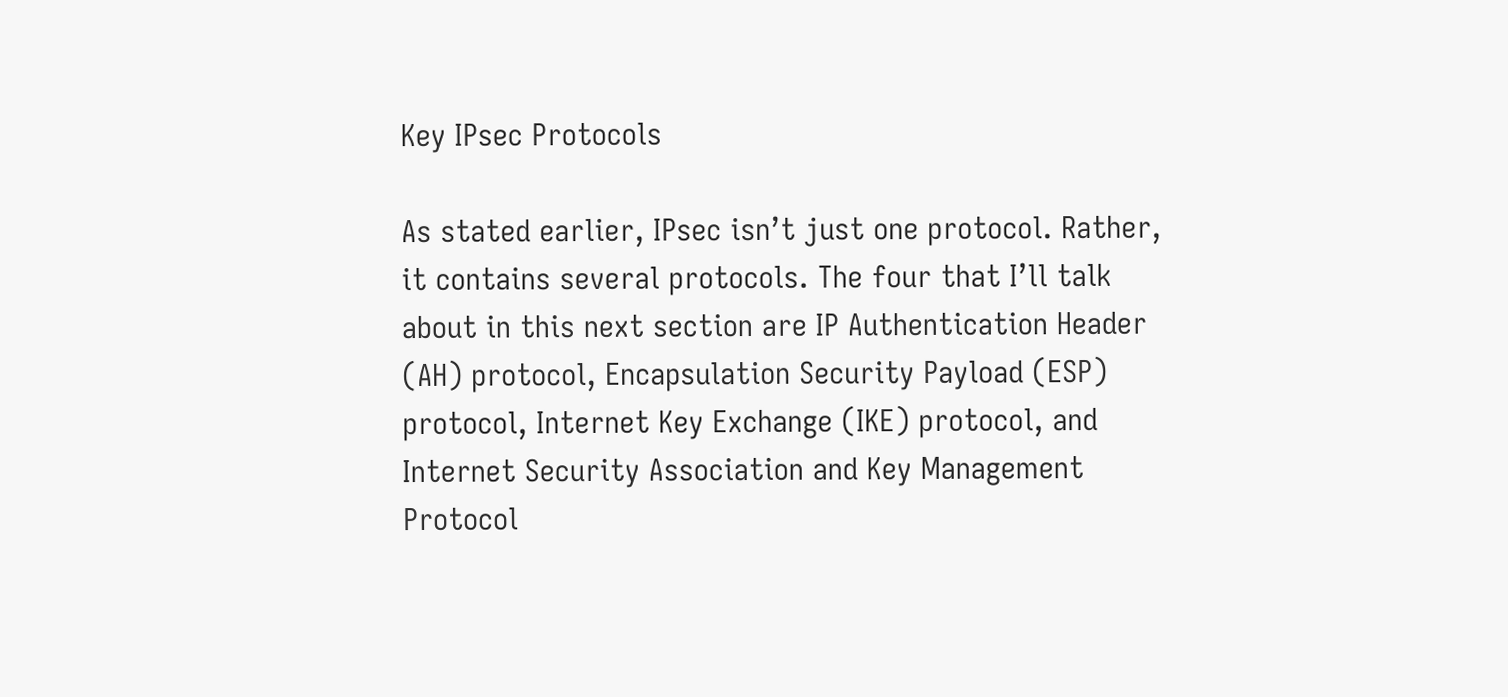Key IPsec Protocols

As stated earlier, IPsec isn’t just one protocol. Rather, it contains several protocols. The four that I’ll talk about in this next section are IP Authentication Header (AH) protocol, Encapsulation Security Payload (ESP) protocol, Internet Key Exchange (IKE) protocol, and Internet Security Association and Key Management Protocol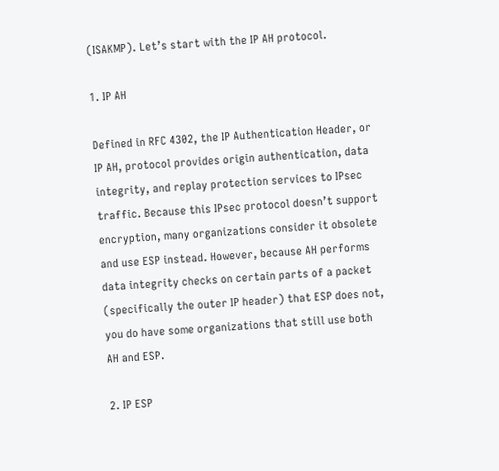(ISAKMP). Let’s start with the IP AH protocol.

1. IP AH

Defined in RFC 4302, the IP Authentication Header, or IP AH, protocol provides origin authentication, data integrity, and replay protection services to IPsec traffic. Because this IPsec protocol doesn’t support encryption, many organizations consider it obsolete and use ESP instead. However, because AH performs data integrity checks on certain parts of a packet (specifically the outer IP header) that ESP does not, you do have some organizations that still use both AH and ESP.

2. IP ESP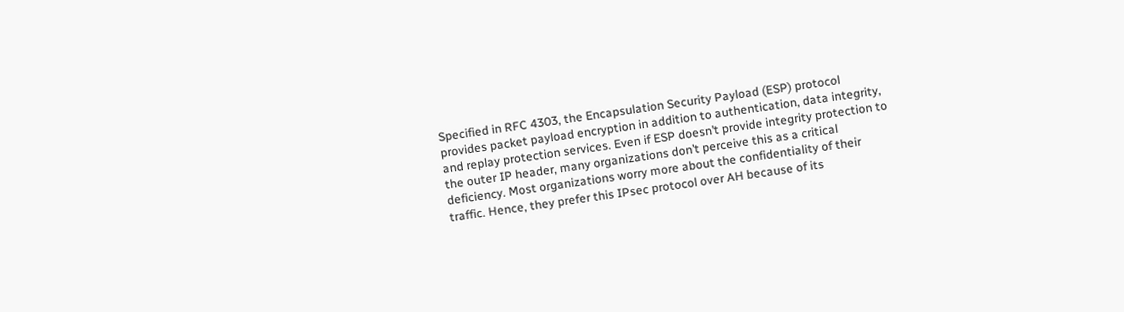Specified in RFC 4303, the Encapsulation Security Payload (ESP) protocol provides packet payload encryption in addition to authentication, data integrity, and replay protection services. Even if ESP doesn’t provide integrity protection to the outer IP header, many organizations don’t perceive this as a critical deficiency. Most organizations worry more about the confidentiality of their traffic. Hence, they prefer this IPsec protocol over AH because of its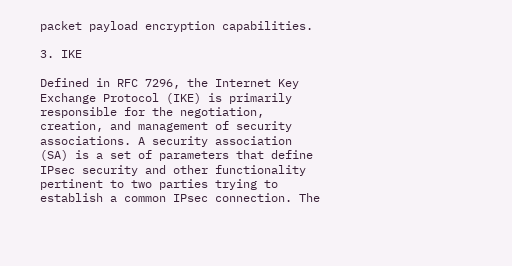packet payload encryption capabilities.

3. IKE

Defined in RFC 7296, the Internet Key Exchange Protocol (IKE) is primarily responsible for the negotiation, creation, and management of security associations. A security association (SA) is a set of parameters that define IPsec security and other functionality pertinent to two parties trying to establish a common IPsec connection. The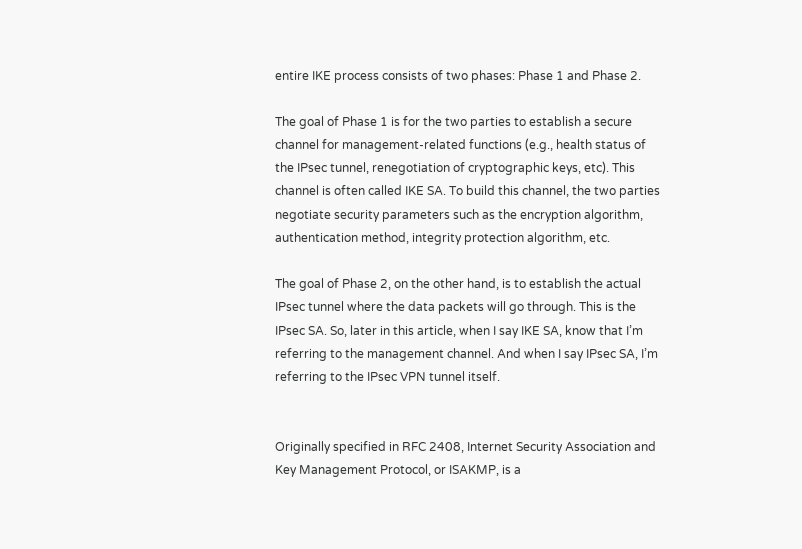entire IKE process consists of two phases: Phase 1 and Phase 2.

The goal of Phase 1 is for the two parties to establish a secure channel for management-related functions (e.g., health status of the IPsec tunnel, renegotiation of cryptographic keys, etc). This channel is often called IKE SA. To build this channel, the two parties negotiate security parameters such as the encryption algorithm, authentication method, integrity protection algorithm, etc.

The goal of Phase 2, on the other hand, is to establish the actual IPsec tunnel where the data packets will go through. This is the IPsec SA. So, later in this article, when I say IKE SA, know that I’m referring to the management channel. And when I say IPsec SA, I’m referring to the IPsec VPN tunnel itself.


Originally specified in RFC 2408, Internet Security Association and Key Management Protocol, or ISAKMP, is a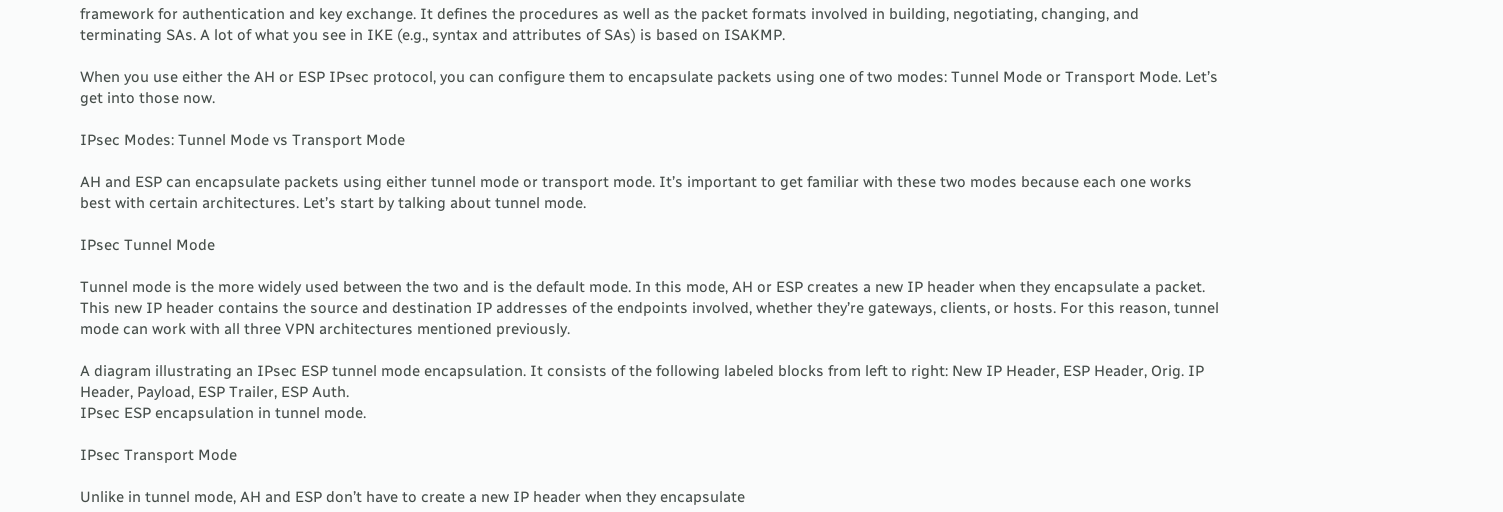framework for authentication and key exchange. It defines the procedures as well as the packet formats involved in building, negotiating, changing, and terminating SAs. A lot of what you see in IKE (e.g., syntax and attributes of SAs) is based on ISAKMP.

When you use either the AH or ESP IPsec protocol, you can configure them to encapsulate packets using one of two modes: Tunnel Mode or Transport Mode. Let’s get into those now.

IPsec Modes: Tunnel Mode vs Transport Mode

AH and ESP can encapsulate packets using either tunnel mode or transport mode. It’s important to get familiar with these two modes because each one works best with certain architectures. Let’s start by talking about tunnel mode.

IPsec Tunnel Mode

Tunnel mode is the more widely used between the two and is the default mode. In this mode, AH or ESP creates a new IP header when they encapsulate a packet. This new IP header contains the source and destination IP addresses of the endpoints involved, whether they’re gateways, clients, or hosts. For this reason, tunnel mode can work with all three VPN architectures mentioned previously.

A diagram illustrating an IPsec ESP tunnel mode encapsulation. It consists of the following labeled blocks from left to right: New IP Header, ESP Header, Orig. IP Header, Payload, ESP Trailer, ESP Auth.
IPsec ESP encapsulation in tunnel mode.

IPsec Transport Mode

Unlike in tunnel mode, AH and ESP don’t have to create a new IP header when they encapsulate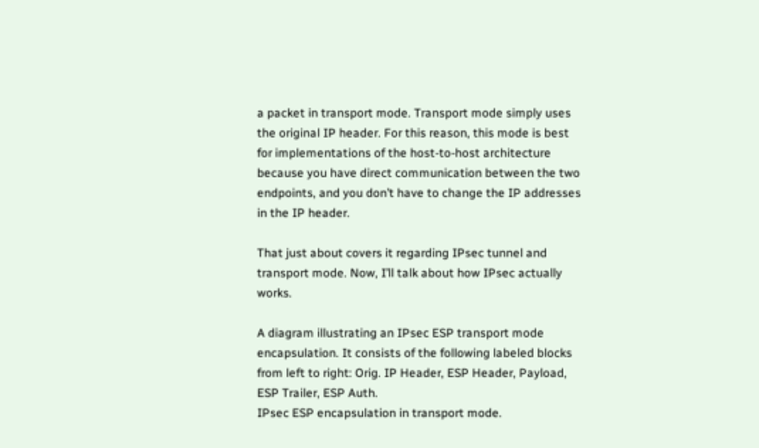a packet in transport mode. Transport mode simply uses the original IP header. For this reason, this mode is best for implementations of the host-to-host architecture because you have direct communication between the two endpoints, and you don’t have to change the IP addresses in the IP header.

That just about covers it regarding IPsec tunnel and transport mode. Now, I’ll talk about how IPsec actually works.

A diagram illustrating an IPsec ESP transport mode encapsulation. It consists of the following labeled blocks from left to right: Orig. IP Header, ESP Header, Payload, ESP Trailer, ESP Auth.
IPsec ESP encapsulation in transport mode.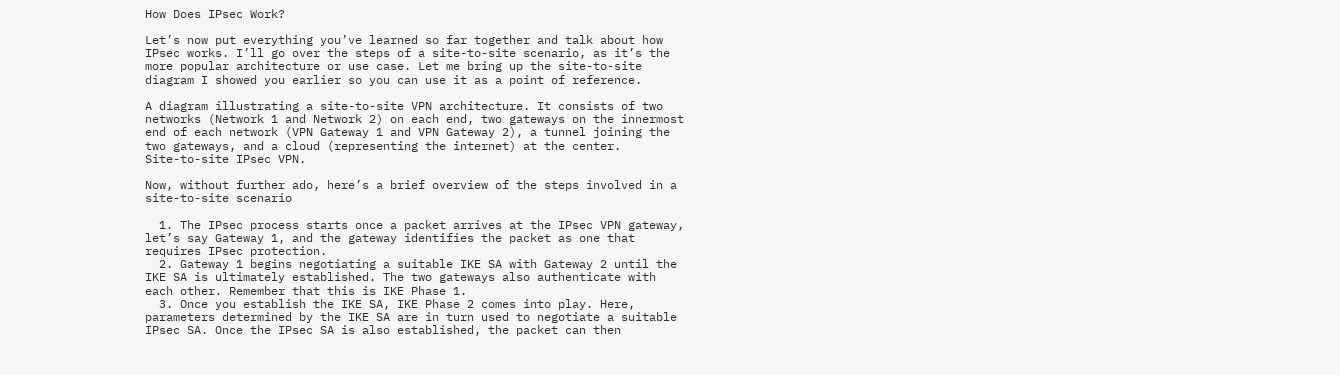How Does IPsec Work?

Let’s now put everything you’ve learned so far together and talk about how IPsec works. I’ll go over the steps of a site-to-site scenario, as it’s the more popular architecture or use case. Let me bring up the site-to-site diagram I showed you earlier so you can use it as a point of reference.

A diagram illustrating a site-to-site VPN architecture. It consists of two networks (Network 1 and Network 2) on each end, two gateways on the innermost end of each network (VPN Gateway 1 and VPN Gateway 2), a tunnel joining the two gateways, and a cloud (representing the internet) at the center.
Site-to-site IPsec VPN.

Now, without further ado, here’s a brief overview of the steps involved in a site-to-site scenario

  1. The IPsec process starts once a packet arrives at the IPsec VPN gateway, let’s say Gateway 1, and the gateway identifies the packet as one that requires IPsec protection.
  2. Gateway 1 begins negotiating a suitable IKE SA with Gateway 2 until the IKE SA is ultimately established. The two gateways also authenticate with each other. Remember that this is IKE Phase 1.
  3. Once you establish the IKE SA, IKE Phase 2 comes into play. Here, parameters determined by the IKE SA are in turn used to negotiate a suitable IPsec SA. Once the IPsec SA is also established, the packet can then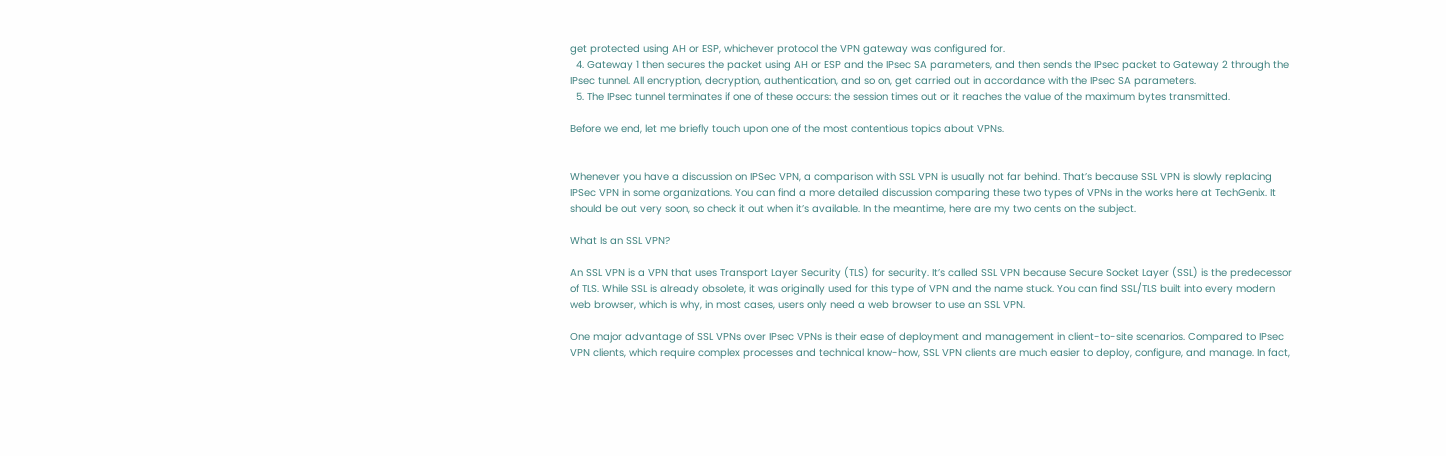get protected using AH or ESP, whichever protocol the VPN gateway was configured for.
  4. Gateway 1 then secures the packet using AH or ESP and the IPsec SA parameters, and then sends the IPsec packet to Gateway 2 through the IPsec tunnel. All encryption, decryption, authentication, and so on, get carried out in accordance with the IPsec SA parameters.
  5. The IPsec tunnel terminates if one of these occurs: the session times out or it reaches the value of the maximum bytes transmitted.

Before we end, let me briefly touch upon one of the most contentious topics about VPNs.


Whenever you have a discussion on IPSec VPN, a comparison with SSL VPN is usually not far behind. That’s because SSL VPN is slowly replacing IPSec VPN in some organizations. You can find a more detailed discussion comparing these two types of VPNs in the works here at TechGenix. It should be out very soon, so check it out when it’s available. In the meantime, here are my two cents on the subject.

What Is an SSL VPN?

An SSL VPN is a VPN that uses Transport Layer Security (TLS) for security. It’s called SSL VPN because Secure Socket Layer (SSL) is the predecessor of TLS. While SSL is already obsolete, it was originally used for this type of VPN and the name stuck. You can find SSL/TLS built into every modern web browser, which is why, in most cases, users only need a web browser to use an SSL VPN.

One major advantage of SSL VPNs over IPsec VPNs is their ease of deployment and management in client-to-site scenarios. Compared to IPsec VPN clients, which require complex processes and technical know-how, SSL VPN clients are much easier to deploy, configure, and manage. In fact,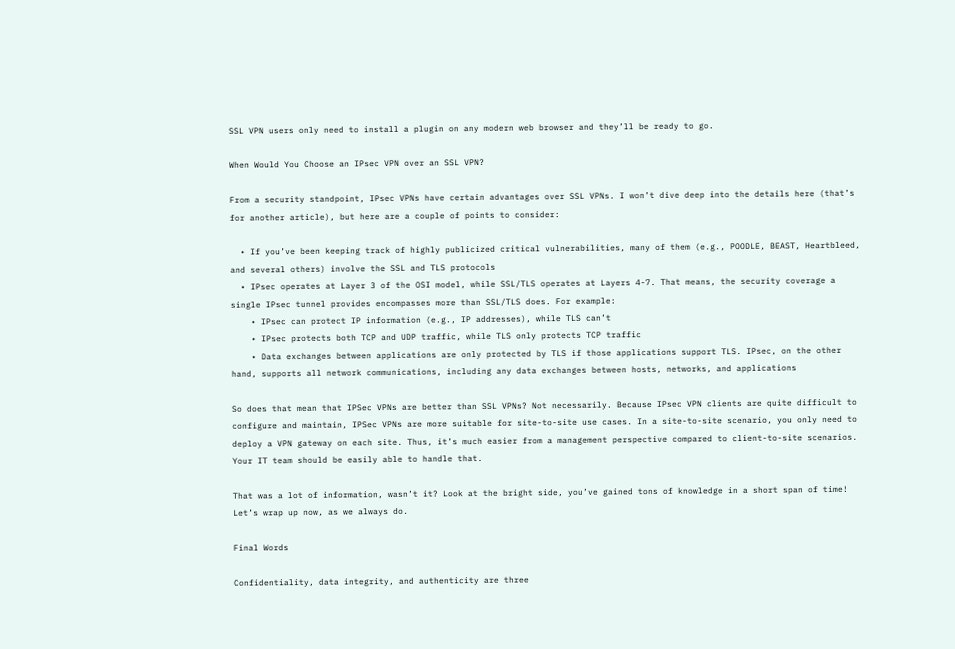SSL VPN users only need to install a plugin on any modern web browser and they’ll be ready to go.

When Would You Choose an IPsec VPN over an SSL VPN?

From a security standpoint, IPsec VPNs have certain advantages over SSL VPNs. I won’t dive deep into the details here (that’s for another article), but here are a couple of points to consider:

  • If you’ve been keeping track of highly publicized critical vulnerabilities, many of them (e.g., POODLE, BEAST, Heartbleed, and several others) involve the SSL and TLS protocols
  • IPsec operates at Layer 3 of the OSI model, while SSL/TLS operates at Layers 4-7. That means, the security coverage a single IPsec tunnel provides encompasses more than SSL/TLS does. For example:
    • IPsec can protect IP information (e.g., IP addresses), while TLS can’t
    • IPsec protects both TCP and UDP traffic, while TLS only protects TCP traffic
    • Data exchanges between applications are only protected by TLS if those applications support TLS. IPsec, on the other hand, supports all network communications, including any data exchanges between hosts, networks, and applications

So does that mean that IPSec VPNs are better than SSL VPNs? Not necessarily. Because IPsec VPN clients are quite difficult to configure and maintain, IPSec VPNs are more suitable for site-to-site use cases. In a site-to-site scenario, you only need to deploy a VPN gateway on each site. Thus, it’s much easier from a management perspective compared to client-to-site scenarios. Your IT team should be easily able to handle that.

That was a lot of information, wasn’t it? Look at the bright side, you’ve gained tons of knowledge in a short span of time! Let’s wrap up now, as we always do.

Final Words

Confidentiality, data integrity, and authenticity are three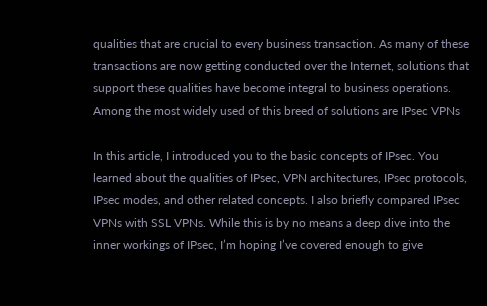qualities that are crucial to every business transaction. As many of these transactions are now getting conducted over the Internet, solutions that support these qualities have become integral to business operations. Among the most widely used of this breed of solutions are IPsec VPNs

In this article, I introduced you to the basic concepts of IPsec. You learned about the qualities of IPsec, VPN architectures, IPsec protocols, IPsec modes, and other related concepts. I also briefly compared IPsec VPNs with SSL VPNs. While this is by no means a deep dive into the inner workings of IPsec, I’m hoping I’ve covered enough to give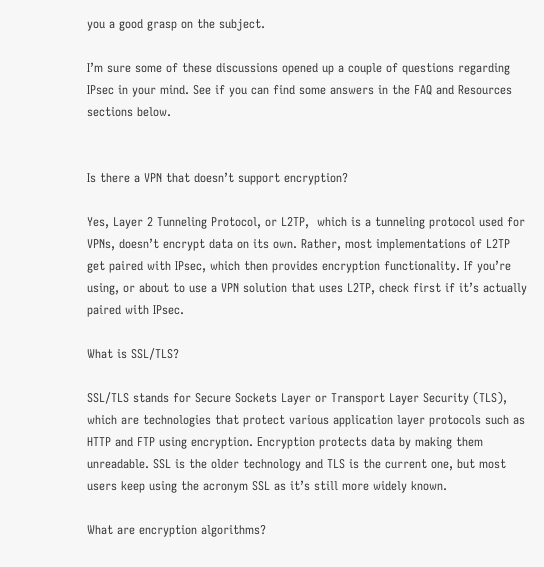you a good grasp on the subject.

I’m sure some of these discussions opened up a couple of questions regarding IPsec in your mind. See if you can find some answers in the FAQ and Resources sections below.


Is there a VPN that doesn’t support encryption?

Yes, Layer 2 Tunneling Protocol, or L2TP,  which is a tunneling protocol used for VPNs, doesn’t encrypt data on its own. Rather, most implementations of L2TP get paired with IPsec, which then provides encryption functionality. If you’re using, or about to use a VPN solution that uses L2TP, check first if it’s actually paired with IPsec.

What is SSL/TLS?

SSL/TLS stands for Secure Sockets Layer or Transport Layer Security (TLS), which are technologies that protect various application layer protocols such as HTTP and FTP using encryption. Encryption protects data by making them unreadable. SSL is the older technology and TLS is the current one, but most users keep using the acronym SSL as it’s still more widely known.

What are encryption algorithms?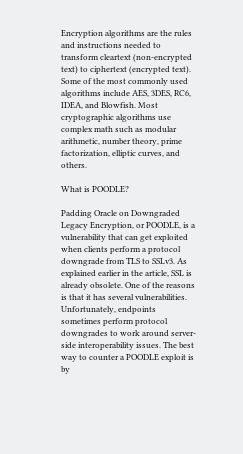Encryption algorithms are the rules and instructions needed to transform cleartext (non-encrypted text) to ciphertext (encrypted text). Some of the most commonly used algorithms include AES, 3DES, RC6, IDEA, and Blowfish. Most cryptographic algorithms use complex math such as modular arithmetic, number theory, prime factorization, elliptic curves, and others.

What is POODLE?

Padding Oracle on Downgraded Legacy Encryption, or POODLE, is a vulnerability that can get exploited when clients perform a protocol downgrade from TLS to SSLv3. As explained earlier in the article, SSL is already obsolete. One of the reasons is that it has several vulnerabilities. Unfortunately, endpoints sometimes perform protocol downgrades to work around server-side interoperability issues. The best way to counter a POODLE exploit is by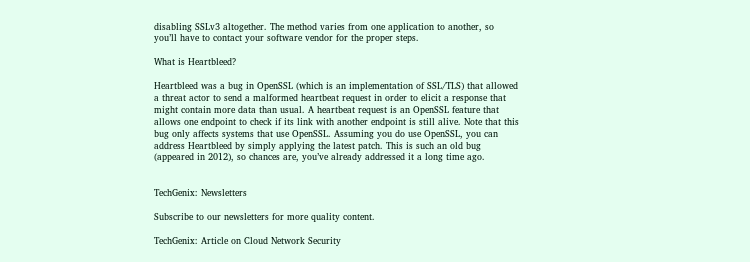disabling SSLv3 altogether. The method varies from one application to another, so you’ll have to contact your software vendor for the proper steps.

What is Heartbleed?

Heartbleed was a bug in OpenSSL (which is an implementation of SSL/TLS) that allowed a threat actor to send a malformed heartbeat request in order to elicit a response that might contain more data than usual. A heartbeat request is an OpenSSL feature that allows one endpoint to check if its link with another endpoint is still alive. Note that this bug only affects systems that use OpenSSL. Assuming you do use OpenSSL, you can address Heartbleed by simply applying the latest patch. This is such an old bug (appeared in 2012), so chances are, you’ve already addressed it a long time ago.


TechGenix: Newsletters

Subscribe to our newsletters for more quality content.

TechGenix: Article on Cloud Network Security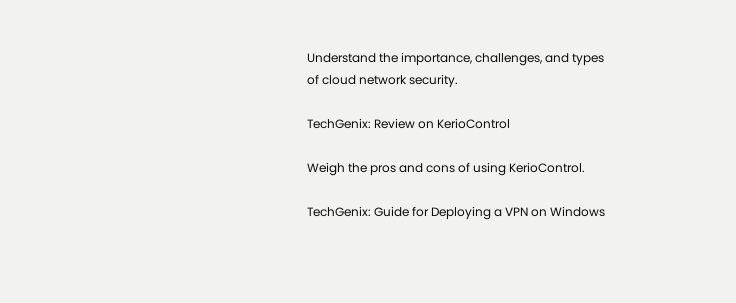Understand the importance, challenges, and types of cloud network security.

TechGenix: Review on KerioControl

Weigh the pros and cons of using KerioControl.

TechGenix: Guide for Deploying a VPN on Windows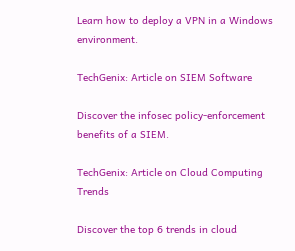Learn how to deploy a VPN in a Windows environment.

TechGenix: Article on SIEM Software

Discover the infosec policy-enforcement benefits of a SIEM.

TechGenix: Article on Cloud Computing Trends

Discover the top 6 trends in cloud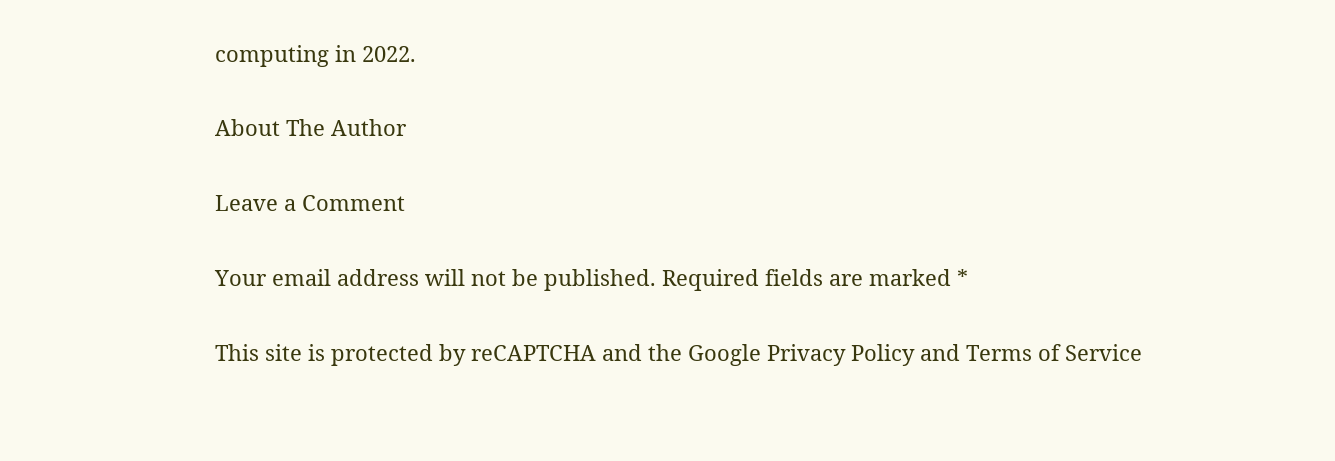computing in 2022.

About The Author

Leave a Comment

Your email address will not be published. Required fields are marked *

This site is protected by reCAPTCHA and the Google Privacy Policy and Terms of Service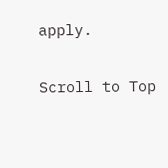apply.

Scroll to Top